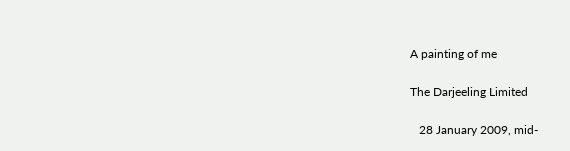A painting of me

The Darjeeling Limited

   28 January 2009, mid-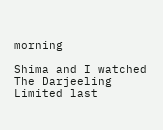morning

Shima and I watched The Darjeeling Limited last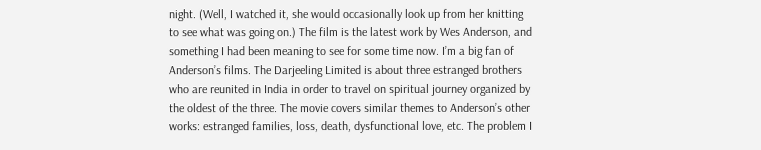night. (Well, I watched it, she would occasionally look up from her knitting to see what was going on.) The film is the latest work by Wes Anderson, and something I had been meaning to see for some time now. I’m a big fan of Anderson’s films. The Darjeeling Limited is about three estranged brothers who are reunited in India in order to travel on spiritual journey organized by the oldest of the three. The movie covers similar themes to Anderson’s other works: estranged families, loss, death, dysfunctional love, etc. The problem I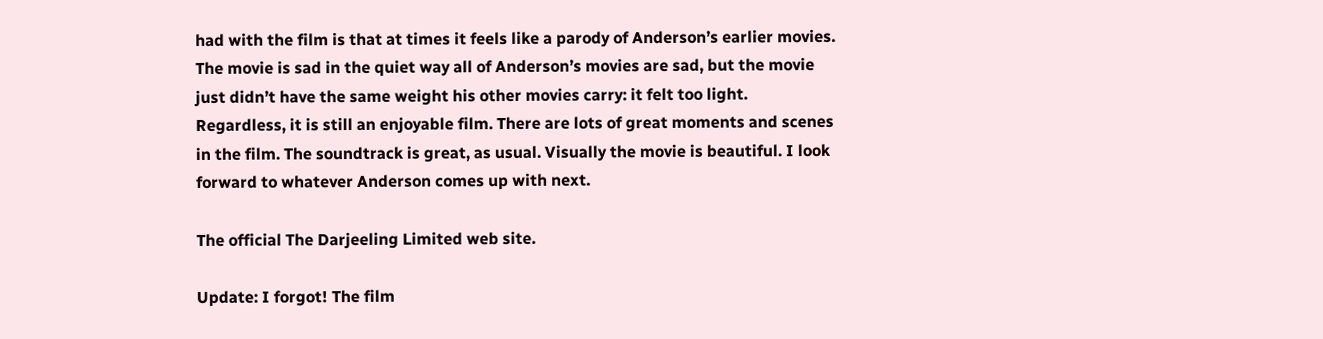had with the film is that at times it feels like a parody of Anderson’s earlier movies. The movie is sad in the quiet way all of Anderson’s movies are sad, but the movie just didn’t have the same weight his other movies carry: it felt too light. Regardless, it is still an enjoyable film. There are lots of great moments and scenes in the film. The soundtrack is great, as usual. Visually the movie is beautiful. I look forward to whatever Anderson comes up with next.

The official The Darjeeling Limited web site.

Update: I forgot! The film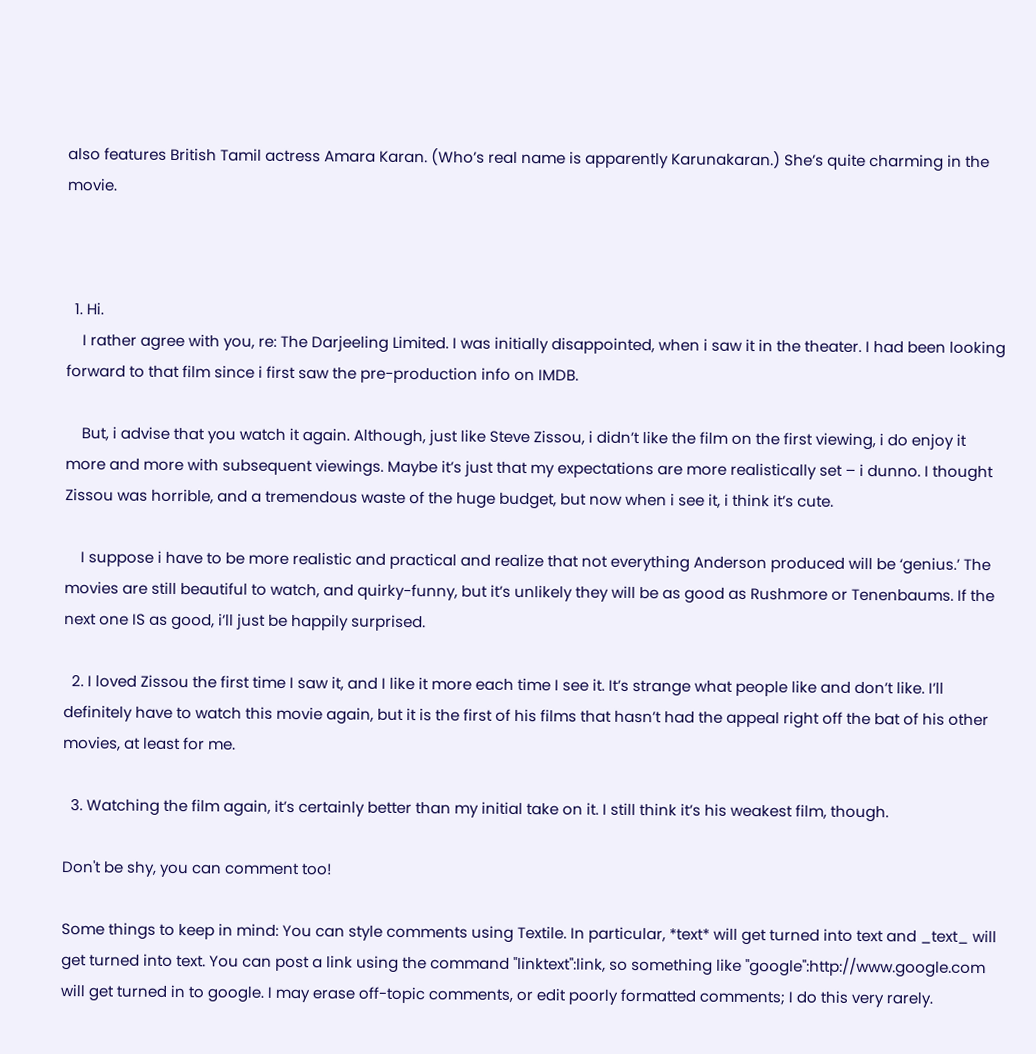also features British Tamil actress Amara Karan. (Who’s real name is apparently Karunakaran.) She’s quite charming in the movie.



  1. Hi.
    I rather agree with you, re: The Darjeeling Limited. I was initially disappointed, when i saw it in the theater. I had been looking forward to that film since i first saw the pre-production info on IMDB.

    But, i advise that you watch it again. Although, just like Steve Zissou, i didn’t like the film on the first viewing, i do enjoy it more and more with subsequent viewings. Maybe it’s just that my expectations are more realistically set – i dunno. I thought Zissou was horrible, and a tremendous waste of the huge budget, but now when i see it, i think it’s cute.

    I suppose i have to be more realistic and practical and realize that not everything Anderson produced will be ‘genius.’ The movies are still beautiful to watch, and quirky-funny, but it’s unlikely they will be as good as Rushmore or Tenenbaums. If the next one IS as good, i’ll just be happily surprised.

  2. I loved Zissou the first time I saw it, and I like it more each time I see it. It’s strange what people like and don’t like. I’ll definitely have to watch this movie again, but it is the first of his films that hasn’t had the appeal right off the bat of his other movies, at least for me.

  3. Watching the film again, it’s certainly better than my initial take on it. I still think it’s his weakest film, though.

Don't be shy, you can comment too!

Some things to keep in mind: You can style comments using Textile. In particular, *text* will get turned into text and _text_ will get turned into text. You can post a link using the command "linktext":link, so something like "google":http://www.google.com will get turned in to google. I may erase off-topic comments, or edit poorly formatted comments; I do this very rarely.